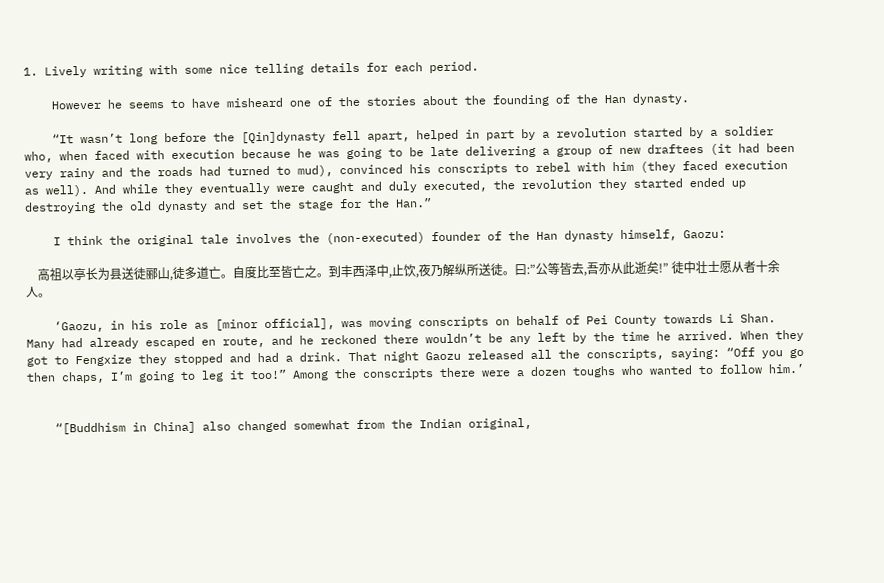1. Lively writing with some nice telling details for each period.

    However he seems to have misheard one of the stories about the founding of the Han dynasty.

    “It wasn’t long before the [Qin]dynasty fell apart, helped in part by a revolution started by a soldier who, when faced with execution because he was going to be late delivering a group of new draftees (it had been very rainy and the roads had turned to mud), convinced his conscripts to rebel with him (they faced execution as well). And while they eventually were caught and duly executed, the revolution they started ended up destroying the old dynasty and set the stage for the Han.”

    I think the original tale involves the (non-executed) founder of the Han dynasty himself, Gaozu:

    高祖以亭长为县送徒郦山,徒多道亡。自度比至皆亡之。到丰西泽中,止饮,夜乃解纵所送徒。曰:”公等皆去,吾亦从此逝矣!” 徒中壮士愿从者十余人。

    ‘Gaozu, in his role as [minor official], was moving conscripts on behalf of Pei County towards Li Shan. Many had already escaped en route, and he reckoned there wouldn’t be any left by the time he arrived. When they got to Fengxize they stopped and had a drink. That night Gaozu released all the conscripts, saying: “Off you go then chaps, I’m going to leg it too!” Among the conscripts there were a dozen toughs who wanted to follow him.’


    “[Buddhism in China] also changed somewhat from the Indian original,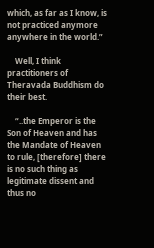which, as far as I know, is not practiced anymore anywhere in the world.”

    Well, I think practitioners of Theravada Buddhism do their best.

    “..the Emperor is the Son of Heaven and has the Mandate of Heaven to rule, [therefore] there is no such thing as legitimate dissent and thus no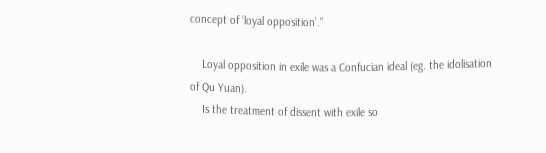concept of ‘loyal opposition’.”

    Loyal opposition in exile was a Confucian ideal (eg. the idolisation of Qu Yuan).
    Is the treatment of dissent with exile so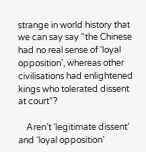strange in world history that we can say say “the Chinese had no real sense of ‘loyal opposition’, whereas other civilisations had enlightened kings who tolerated dissent at court”?

    Aren’t ‘legitimate dissent’ and ‘loyal opposition’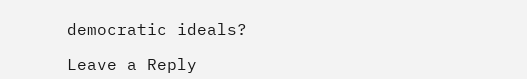democratic ideals?

Leave a Reply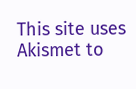This site uses Akismet to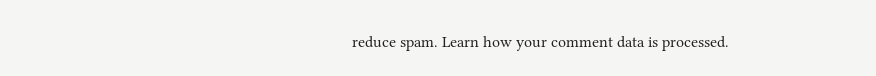reduce spam. Learn how your comment data is processed.